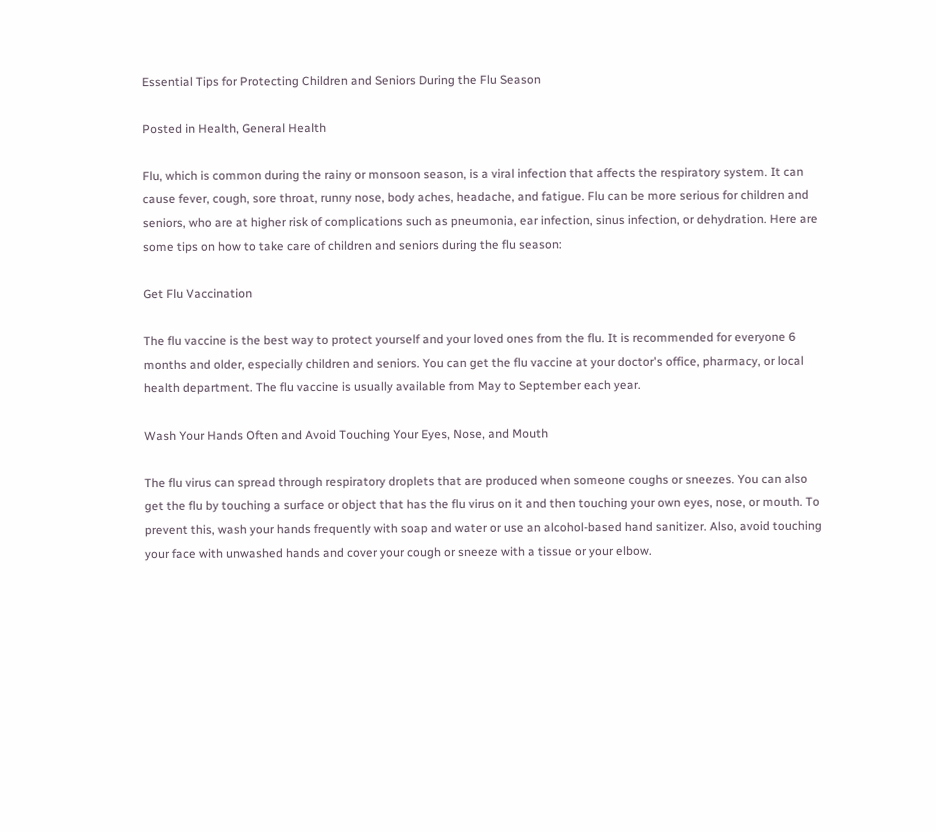Essential Tips for Protecting Children and Seniors During the Flu Season

Posted in Health, General Health

Flu, which is common during the rainy or monsoon season, is a viral infection that affects the respiratory system. It can cause fever, cough, sore throat, runny nose, body aches, headache, and fatigue. Flu can be more serious for children and seniors, who are at higher risk of complications such as pneumonia, ear infection, sinus infection, or dehydration. Here are some tips on how to take care of children and seniors during the flu season:

Get Flu Vaccination

The flu vaccine is the best way to protect yourself and your loved ones from the flu. It is recommended for everyone 6 months and older, especially children and seniors. You can get the flu vaccine at your doctor's office, pharmacy, or local health department. The flu vaccine is usually available from May to September each year.

Wash Your Hands Often and Avoid Touching Your Eyes, Nose, and Mouth

The flu virus can spread through respiratory droplets that are produced when someone coughs or sneezes. You can also get the flu by touching a surface or object that has the flu virus on it and then touching your own eyes, nose, or mouth. To prevent this, wash your hands frequently with soap and water or use an alcohol-based hand sanitizer. Also, avoid touching your face with unwashed hands and cover your cough or sneeze with a tissue or your elbow.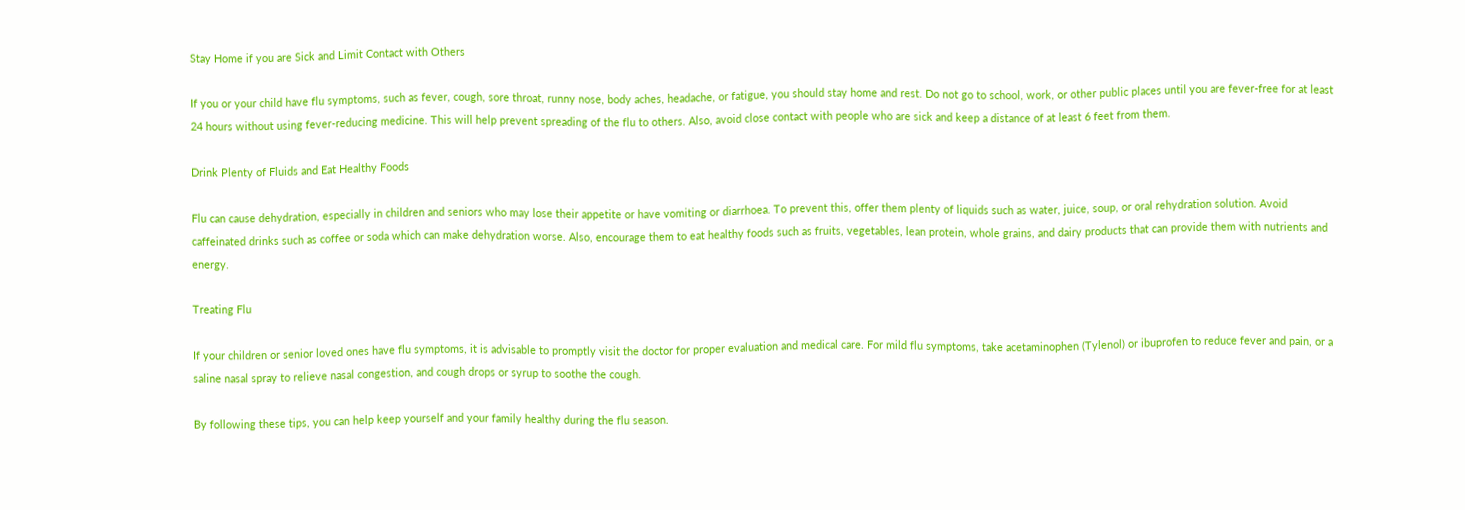Stay Home if you are Sick and Limit Contact with Others

If you or your child have flu symptoms, such as fever, cough, sore throat, runny nose, body aches, headache, or fatigue, you should stay home and rest. Do not go to school, work, or other public places until you are fever-free for at least 24 hours without using fever-reducing medicine. This will help prevent spreading of the flu to others. Also, avoid close contact with people who are sick and keep a distance of at least 6 feet from them.

Drink Plenty of Fluids and Eat Healthy Foods

Flu can cause dehydration, especially in children and seniors who may lose their appetite or have vomiting or diarrhoea. To prevent this, offer them plenty of liquids such as water, juice, soup, or oral rehydration solution. Avoid caffeinated drinks such as coffee or soda which can make dehydration worse. Also, encourage them to eat healthy foods such as fruits, vegetables, lean protein, whole grains, and dairy products that can provide them with nutrients and energy.

Treating Flu

If your children or senior loved ones have flu symptoms, it is advisable to promptly visit the doctor for proper evaluation and medical care. For mild flu symptoms, take acetaminophen (Tylenol) or ibuprofen to reduce fever and pain, or a saline nasal spray to relieve nasal congestion, and cough drops or syrup to soothe the cough.

By following these tips, you can help keep yourself and your family healthy during the flu season.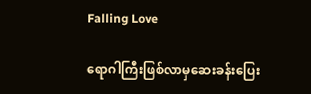Falling Love

ရောဂါကြီးဖြစ်လာမှဆေးခန်းပြေး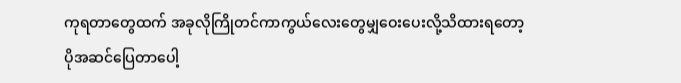ကုရတာတွေထက် အခုလိုကြိုတင်ကာကွယ်လေးတွေမျှဝေးပေးလို့သိထားရတော့ပိုအဆင်ပြေတာပေါ့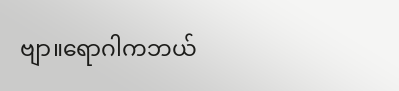ဗျာ။ရောဂါကဘယ်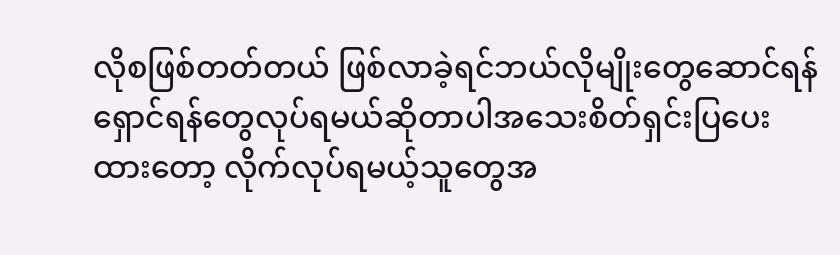လိုစဖြစ်တတ်တယ် ဖြစ်လာခဲ့ရင်ဘယ်လိုမျိုးတွေဆောင်ရန်ရှောင်ရန်တွေလုပ်ရမယ်ဆိုတာပါအသေးစိတ်ရှင်းပြပေးထားတော့ လိုက်လုပ်ရမယ့်သူတွေအ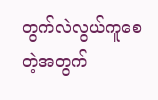တွက်လဲလွယ်ကူစေတဲ့အတွက်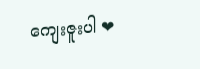ကျေးဇူးပါ ❤